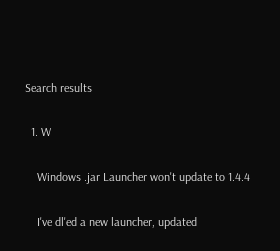Search results

  1. W

    Windows .jar Launcher won't update to 1.4.4

    I've dl'ed a new launcher, updated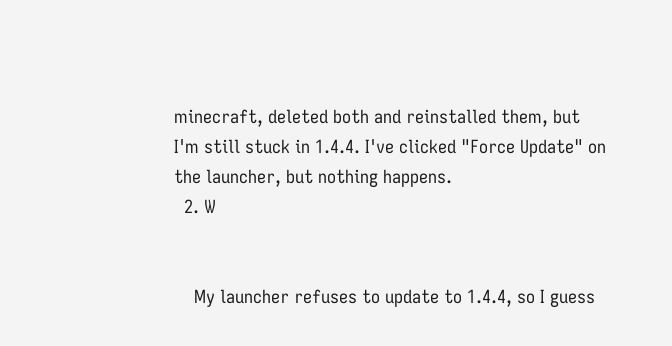minecraft, deleted both and reinstalled them, but I'm still stuck in 1.4.4. I've clicked "Force Update" on the launcher, but nothing happens.
  2. W


    My launcher refuses to update to 1.4.4, so I guess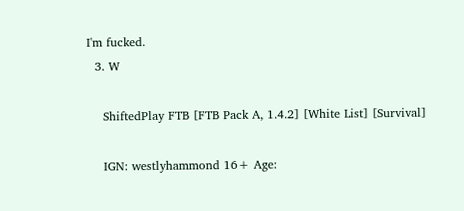I'm fucked.
  3. W

    ShiftedPlay FTB [FTB Pack A, 1.4.2] [White List] [Survival]

    IGN: westlyhammond 16+ Age: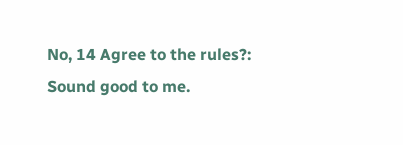No, 14 Agree to the rules?: Sound good to me.